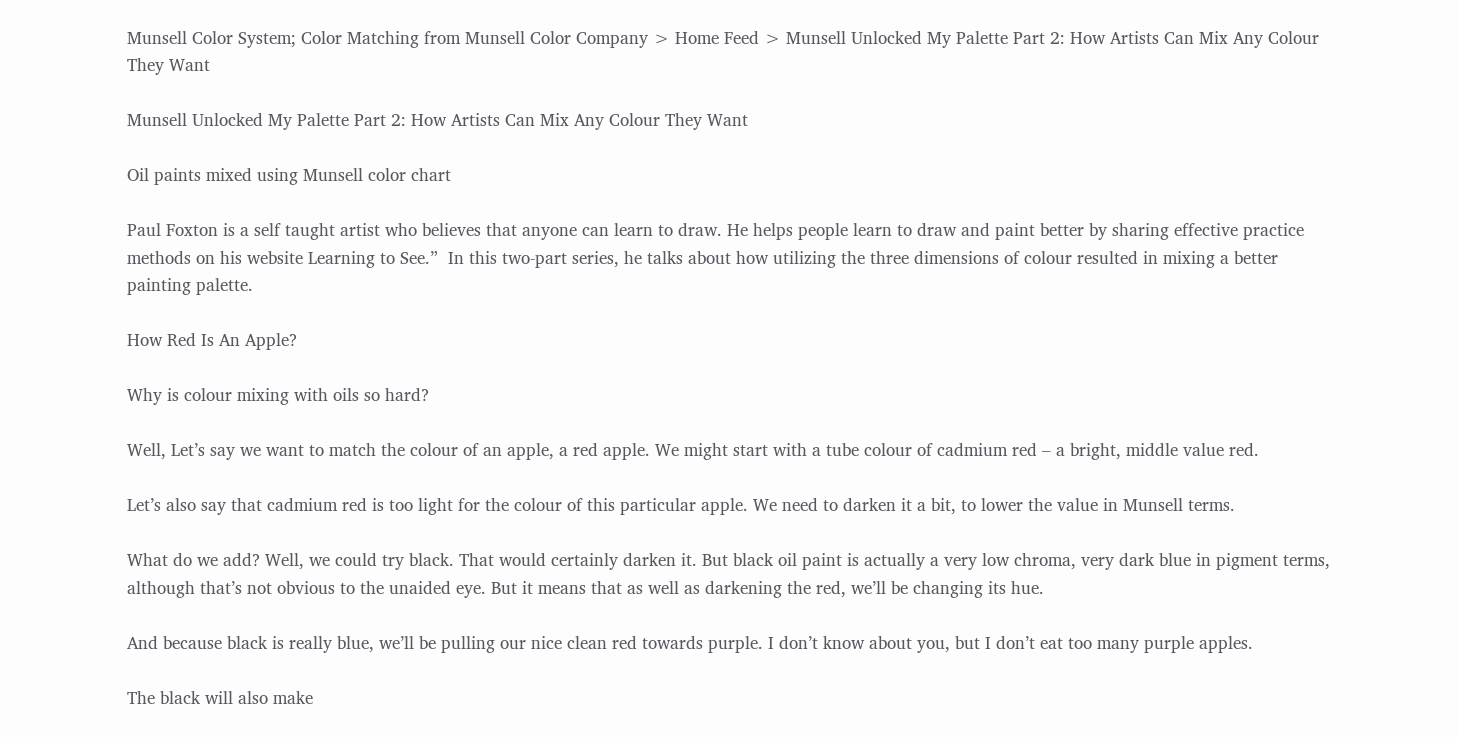Munsell Color System; Color Matching from Munsell Color Company > Home Feed > Munsell Unlocked My Palette Part 2: How Artists Can Mix Any Colour They Want

Munsell Unlocked My Palette Part 2: How Artists Can Mix Any Colour They Want

Oil paints mixed using Munsell color chart

Paul Foxton is a self taught artist who believes that anyone can learn to draw. He helps people learn to draw and paint better by sharing effective practice methods on his website Learning to See.”  In this two-part series, he talks about how utilizing the three dimensions of colour resulted in mixing a better painting palette.

How Red Is An Apple?

Why is colour mixing with oils so hard?

Well, Let’s say we want to match the colour of an apple, a red apple. We might start with a tube colour of cadmium red – a bright, middle value red.

Let’s also say that cadmium red is too light for the colour of this particular apple. We need to darken it a bit, to lower the value in Munsell terms.

What do we add? Well, we could try black. That would certainly darken it. But black oil paint is actually a very low chroma, very dark blue in pigment terms, although that’s not obvious to the unaided eye. But it means that as well as darkening the red, we’ll be changing its hue.

And because black is really blue, we’ll be pulling our nice clean red towards purple. I don’t know about you, but I don’t eat too many purple apples.

The black will also make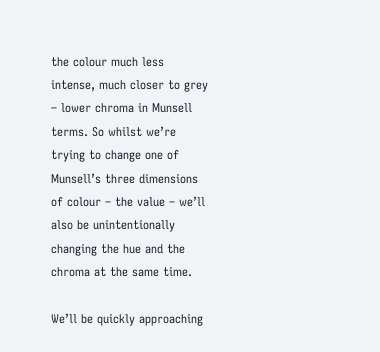the colour much less intense, much closer to grey – lower chroma in Munsell terms. So whilst we’re trying to change one of Munsell’s three dimensions of colour – the value – we’ll also be unintentionally changing the hue and the chroma at the same time.

We’ll be quickly approaching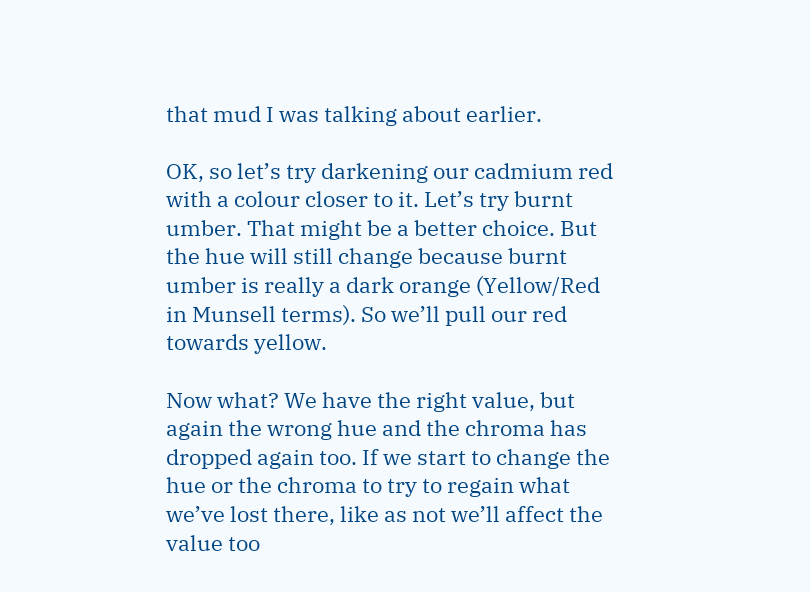that mud I was talking about earlier.

OK, so let’s try darkening our cadmium red with a colour closer to it. Let’s try burnt umber. That might be a better choice. But the hue will still change because burnt umber is really a dark orange (Yellow/Red in Munsell terms). So we’ll pull our red towards yellow.

Now what? We have the right value, but again the wrong hue and the chroma has dropped again too. If we start to change the hue or the chroma to try to regain what we’ve lost there, like as not we’ll affect the value too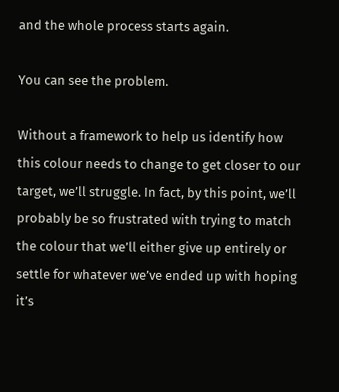and the whole process starts again.

You can see the problem.

Without a framework to help us identify how this colour needs to change to get closer to our target, we’ll struggle. In fact, by this point, we’ll probably be so frustrated with trying to match the colour that we’ll either give up entirely or settle for whatever we’ve ended up with hoping it’s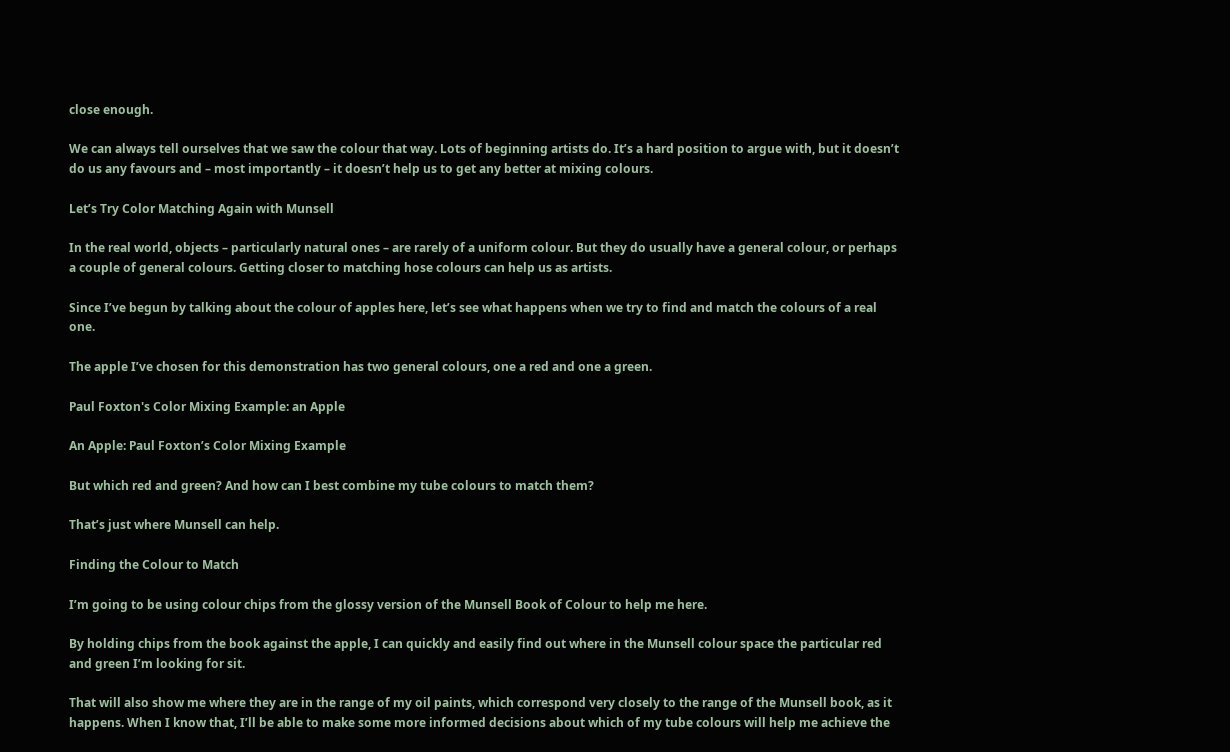close enough.

We can always tell ourselves that we saw the colour that way. Lots of beginning artists do. It’s a hard position to argue with, but it doesn’t do us any favours and – most importantly – it doesn’t help us to get any better at mixing colours.

Let’s Try Color Matching Again with Munsell

In the real world, objects – particularly natural ones – are rarely of a uniform colour. But they do usually have a general colour, or perhaps a couple of general colours. Getting closer to matching hose colours can help us as artists.

Since I’ve begun by talking about the colour of apples here, let’s see what happens when we try to find and match the colours of a real one.

The apple I’ve chosen for this demonstration has two general colours, one a red and one a green.

Paul Foxton's Color Mixing Example: an Apple

An Apple: Paul Foxton’s Color Mixing Example

But which red and green? And how can I best combine my tube colours to match them?

That’s just where Munsell can help.

Finding the Colour to Match

I’m going to be using colour chips from the glossy version of the Munsell Book of Colour to help me here.

By holding chips from the book against the apple, I can quickly and easily find out where in the Munsell colour space the particular red and green I’m looking for sit.

That will also show me where they are in the range of my oil paints, which correspond very closely to the range of the Munsell book, as it happens. When I know that, I’ll be able to make some more informed decisions about which of my tube colours will help me achieve the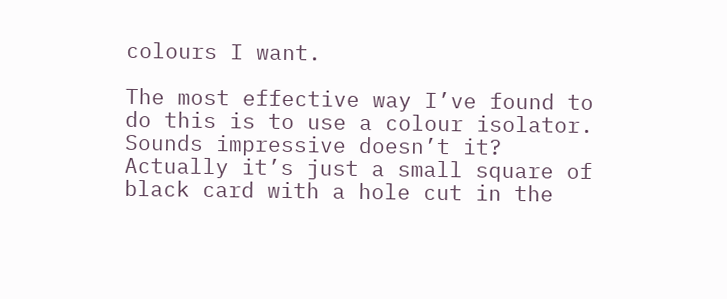colours I want.

The most effective way I’ve found to do this is to use a colour isolator. Sounds impressive doesn’t it? Actually it’s just a small square of black card with a hole cut in the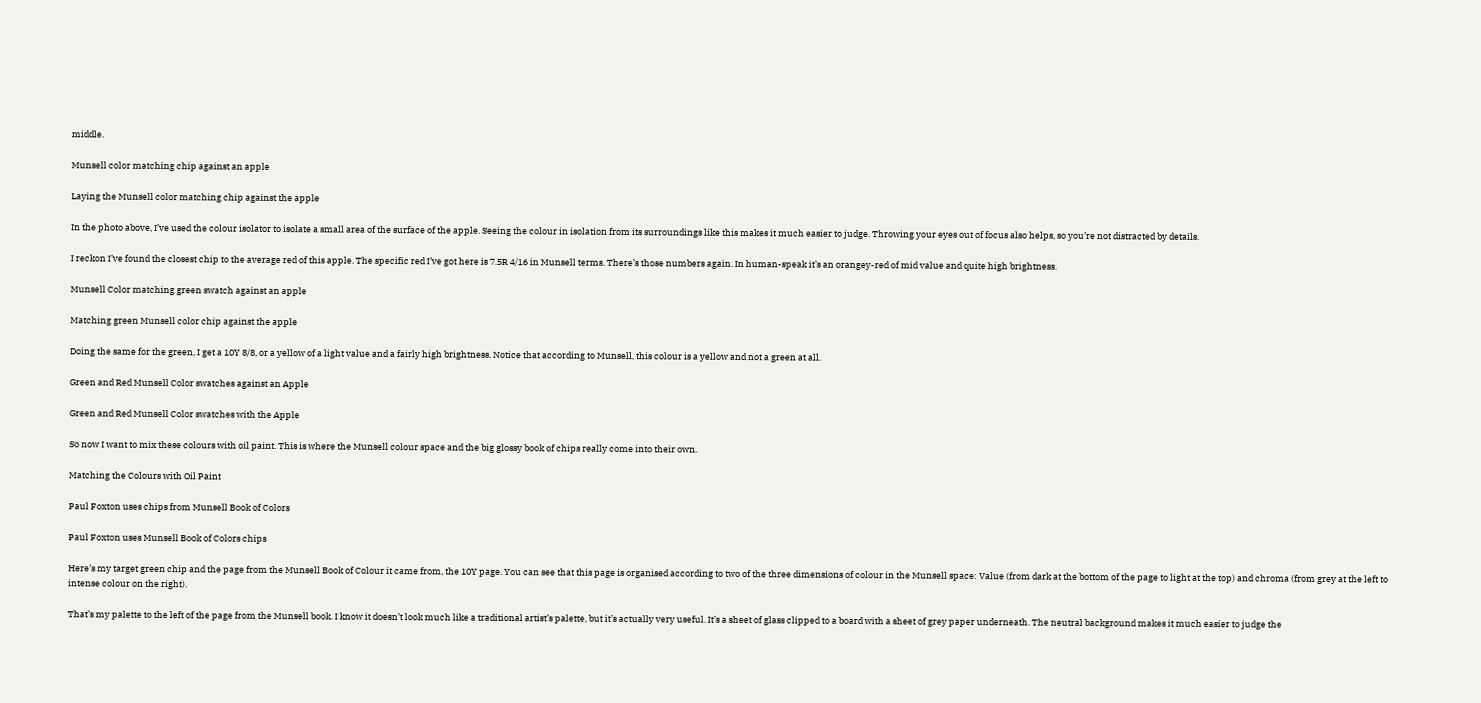middle.

Munsell color matching chip against an apple

Laying the Munsell color matching chip against the apple

In the photo above, I’ve used the colour isolator to isolate a small area of the surface of the apple. Seeing the colour in isolation from its surroundings like this makes it much easier to judge. Throwing your eyes out of focus also helps, so you’re not distracted by details.

I reckon I’ve found the closest chip to the average red of this apple. The specific red I’ve got here is 7.5R 4/16 in Munsell terms. There’s those numbers again. In human-speak it’s an orangey-red of mid value and quite high brightness.

Munsell Color matching green swatch against an apple

Matching green Munsell color chip against the apple

Doing the same for the green, I get a 10Y 8/8, or a yellow of a light value and a fairly high brightness. Notice that according to Munsell, this colour is a yellow and not a green at all.

Green and Red Munsell Color swatches against an Apple

Green and Red Munsell Color swatches with the Apple

So now I want to mix these colours with oil paint. This is where the Munsell colour space and the big glossy book of chips really come into their own.

Matching the Colours with Oil Paint

Paul Foxton uses chips from Munsell Book of Colors

Paul Foxton uses Munsell Book of Colors chips

Here’s my target green chip and the page from the Munsell Book of Colour it came from, the 10Y page. You can see that this page is organised according to two of the three dimensions of colour in the Munsell space: Value (from dark at the bottom of the page to light at the top) and chroma (from grey at the left to intense colour on the right).

That’s my palette to the left of the page from the Munsell book. I know it doesn’t look much like a traditional artist’s palette, but it’s actually very useful. It’s a sheet of glass clipped to a board with a sheet of grey paper underneath. The neutral background makes it much easier to judge the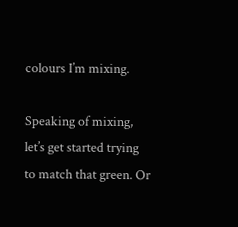colours I’m mixing.

Speaking of mixing, let’s get started trying to match that green. Or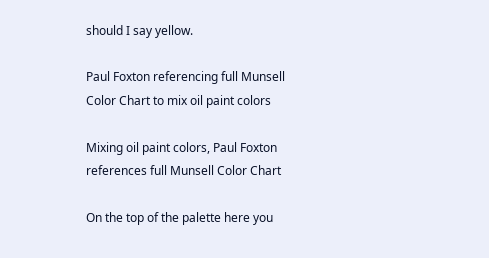should I say yellow.

Paul Foxton referencing full Munsell Color Chart to mix oil paint colors

Mixing oil paint colors, Paul Foxton references full Munsell Color Chart

On the top of the palette here you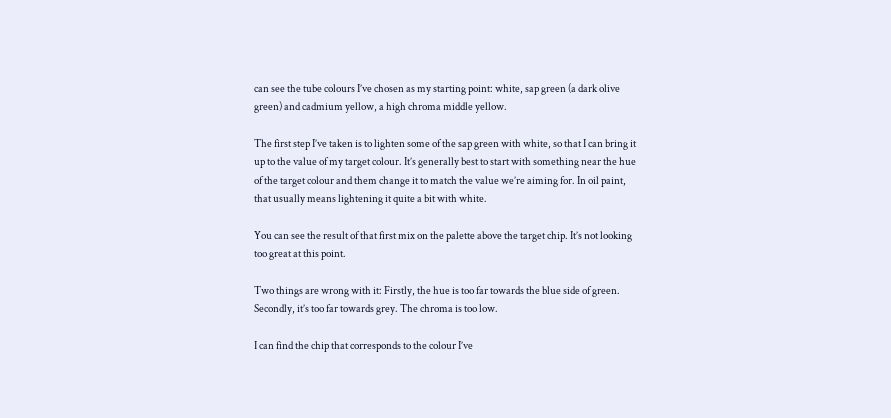can see the tube colours I’ve chosen as my starting point: white, sap green (a dark olive green) and cadmium yellow, a high chroma middle yellow.

The first step I’ve taken is to lighten some of the sap green with white, so that I can bring it up to the value of my target colour. It’s generally best to start with something near the hue of the target colour and them change it to match the value we’re aiming for. In oil paint, that usually means lightening it quite a bit with white.

You can see the result of that first mix on the palette above the target chip. It’s not looking too great at this point.

Two things are wrong with it: Firstly, the hue is too far towards the blue side of green. Secondly, it’s too far towards grey. The chroma is too low.

I can find the chip that corresponds to the colour I’ve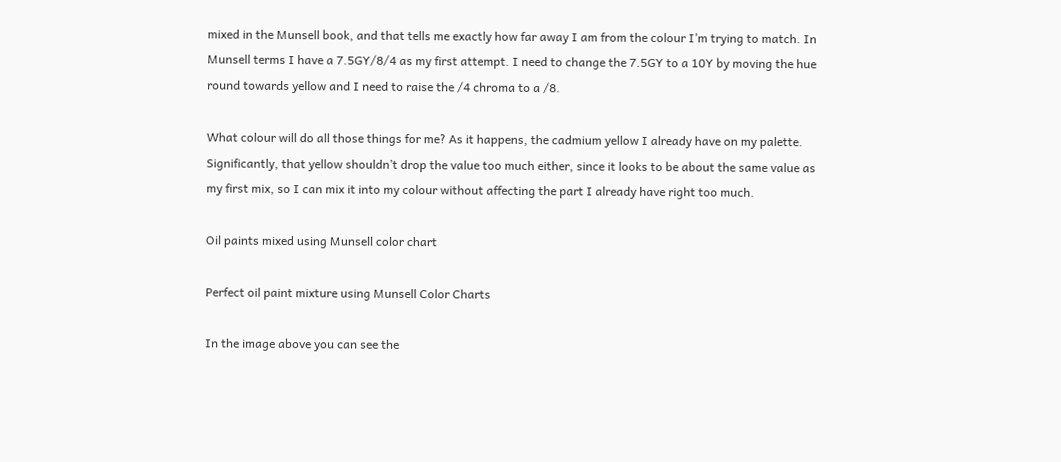mixed in the Munsell book, and that tells me exactly how far away I am from the colour I’m trying to match. In Munsell terms I have a 7.5GY/8/4 as my first attempt. I need to change the 7.5GY to a 10Y by moving the hue round towards yellow and I need to raise the /4 chroma to a /8.

What colour will do all those things for me? As it happens, the cadmium yellow I already have on my palette. Significantly, that yellow shouldn’t drop the value too much either, since it looks to be about the same value as my first mix, so I can mix it into my colour without affecting the part I already have right too much.

Oil paints mixed using Munsell color chart

Perfect oil paint mixture using Munsell Color Charts

In the image above you can see the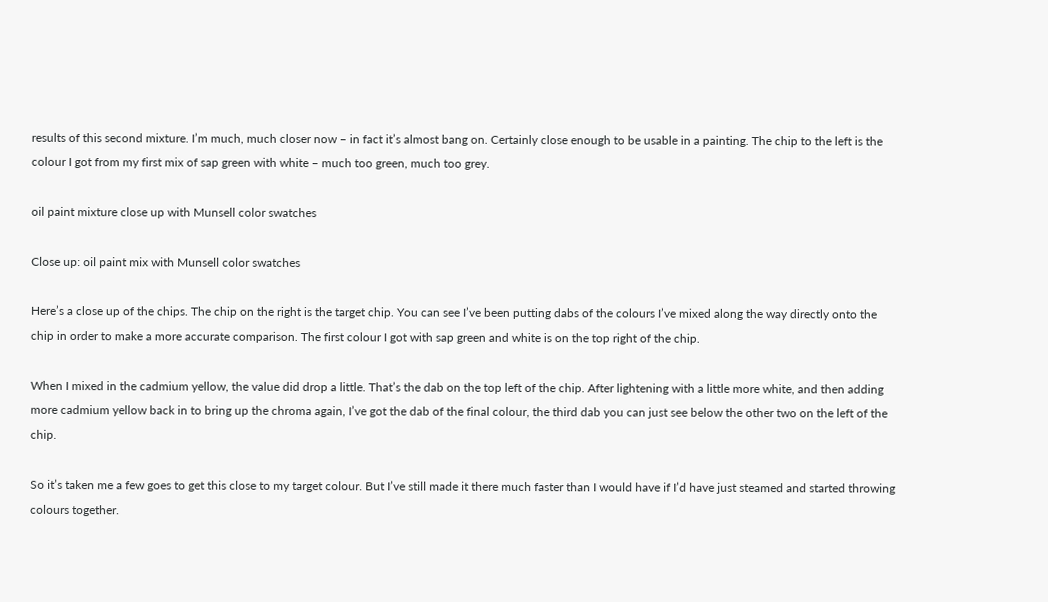results of this second mixture. I’m much, much closer now – in fact it’s almost bang on. Certainly close enough to be usable in a painting. The chip to the left is the colour I got from my first mix of sap green with white – much too green, much too grey.

oil paint mixture close up with Munsell color swatches

Close up: oil paint mix with Munsell color swatches

Here’s a close up of the chips. The chip on the right is the target chip. You can see I’ve been putting dabs of the colours I’ve mixed along the way directly onto the chip in order to make a more accurate comparison. The first colour I got with sap green and white is on the top right of the chip.

When I mixed in the cadmium yellow, the value did drop a little. That’s the dab on the top left of the chip. After lightening with a little more white, and then adding more cadmium yellow back in to bring up the chroma again, I’ve got the dab of the final colour, the third dab you can just see below the other two on the left of the chip.

So it’s taken me a few goes to get this close to my target colour. But I’ve still made it there much faster than I would have if I’d have just steamed and started throwing colours together.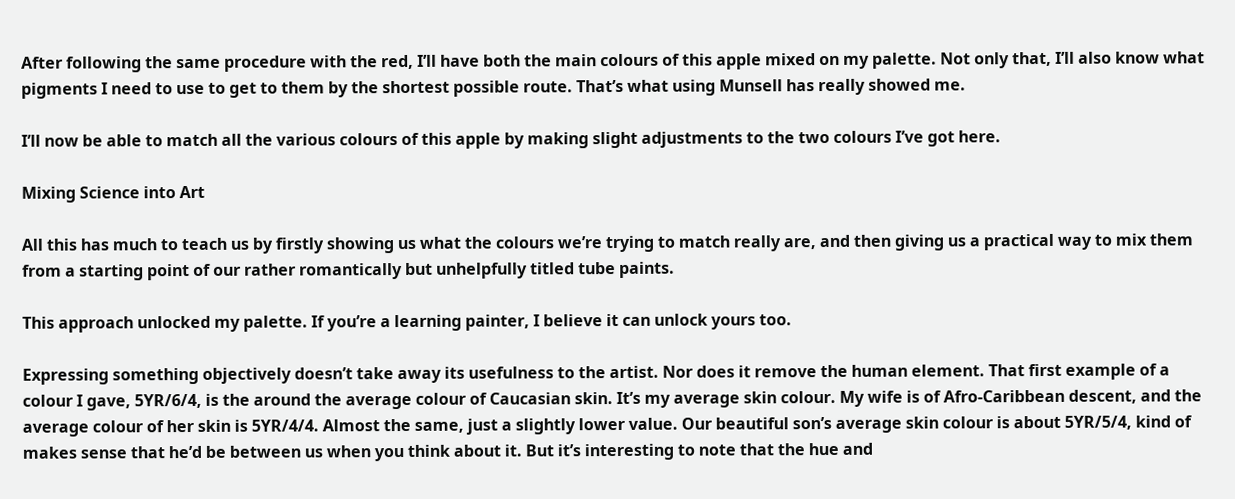After following the same procedure with the red, I’ll have both the main colours of this apple mixed on my palette. Not only that, I’ll also know what pigments I need to use to get to them by the shortest possible route. That’s what using Munsell has really showed me.

I’ll now be able to match all the various colours of this apple by making slight adjustments to the two colours I’ve got here.

Mixing Science into Art

All this has much to teach us by firstly showing us what the colours we’re trying to match really are, and then giving us a practical way to mix them from a starting point of our rather romantically but unhelpfully titled tube paints.

This approach unlocked my palette. If you’re a learning painter, I believe it can unlock yours too.

Expressing something objectively doesn’t take away its usefulness to the artist. Nor does it remove the human element. That first example of a colour I gave, 5YR/6/4, is the around the average colour of Caucasian skin. It’s my average skin colour. My wife is of Afro-Caribbean descent, and the average colour of her skin is 5YR/4/4. Almost the same, just a slightly lower value. Our beautiful son’s average skin colour is about 5YR/5/4, kind of makes sense that he’d be between us when you think about it. But it’s interesting to note that the hue and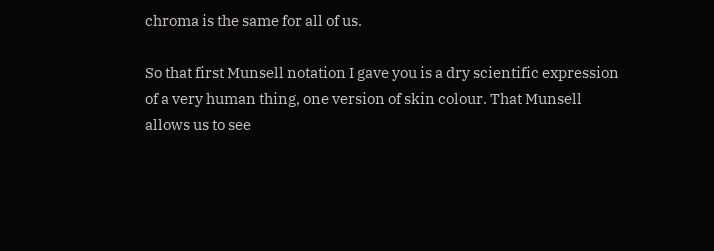chroma is the same for all of us.

So that first Munsell notation I gave you is a dry scientific expression of a very human thing, one version of skin colour. That Munsell allows us to see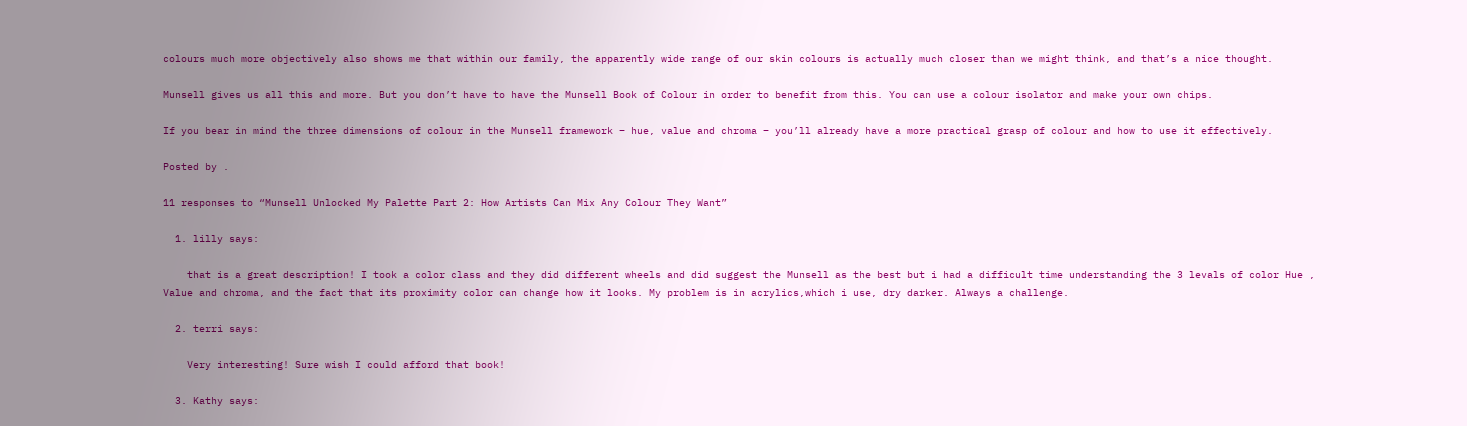colours much more objectively also shows me that within our family, the apparently wide range of our skin colours is actually much closer than we might think, and that’s a nice thought.

Munsell gives us all this and more. But you don’t have to have the Munsell Book of Colour in order to benefit from this. You can use a colour isolator and make your own chips.

If you bear in mind the three dimensions of colour in the Munsell framework – hue, value and chroma – you’ll already have a more practical grasp of colour and how to use it effectively.

Posted by .

11 responses to “Munsell Unlocked My Palette Part 2: How Artists Can Mix Any Colour They Want”

  1. lilly says:

    that is a great description! I took a color class and they did different wheels and did suggest the Munsell as the best but i had a difficult time understanding the 3 levals of color Hue , Value and chroma, and the fact that its proximity color can change how it looks. My problem is in acrylics,which i use, dry darker. Always a challenge.

  2. terri says:

    Very interesting! Sure wish I could afford that book!

  3. Kathy says: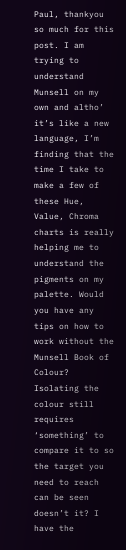Paul, thankyou so much for this post. I am trying to understand Munsell on my own and altho’ it’s like a new language, I’m finding that the time I take to make a few of these Hue, Value, Chroma charts is really helping me to understand the pigments on my palette. Would you have any tips on how to work without the Munsell Book of Colour? Isolating the colour still requires ‘something’ to compare it to so the target you need to reach can be seen doesn’t it? I have the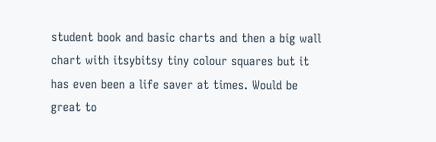student book and basic charts and then a big wall chart with itsybitsy tiny colour squares but it has even been a life saver at times. Would be great to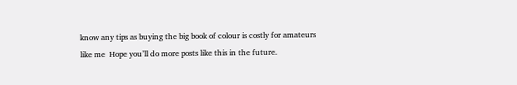know any tips as buying the big book of colour is costly for amateurs like me  Hope you’ll do more posts like this in the future.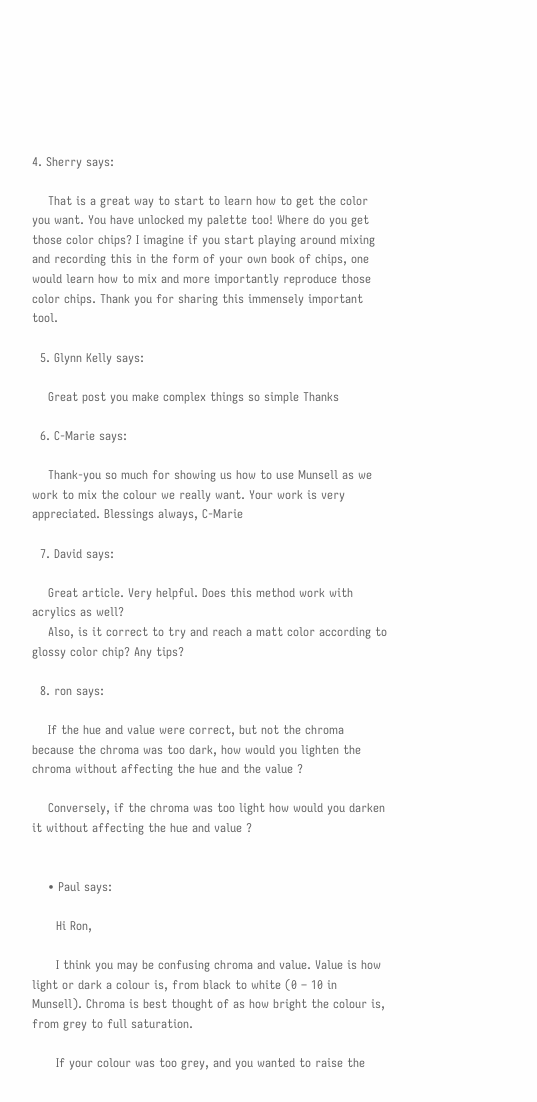4. Sherry says:

    That is a great way to start to learn how to get the color you want. You have unlocked my palette too! Where do you get those color chips? I imagine if you start playing around mixing and recording this in the form of your own book of chips, one would learn how to mix and more importantly reproduce those color chips. Thank you for sharing this immensely important tool.

  5. Glynn Kelly says:

    Great post you make complex things so simple Thanks

  6. C-Marie says:

    Thank-you so much for showing us how to use Munsell as we work to mix the colour we really want. Your work is very appreciated. Blessings always, C-Marie

  7. David says:

    Great article. Very helpful. Does this method work with acrylics as well?
    Also, is it correct to try and reach a matt color according to glossy color chip? Any tips?

  8. ron says:

    If the hue and value were correct, but not the chroma because the chroma was too dark, how would you lighten the chroma without affecting the hue and the value ?

    Conversely, if the chroma was too light how would you darken it without affecting the hue and value ?


    • Paul says:

      Hi Ron,

      I think you may be confusing chroma and value. Value is how light or dark a colour is, from black to white (0 – 10 in Munsell). Chroma is best thought of as how bright the colour is, from grey to full saturation.

      If your colour was too grey, and you wanted to raise the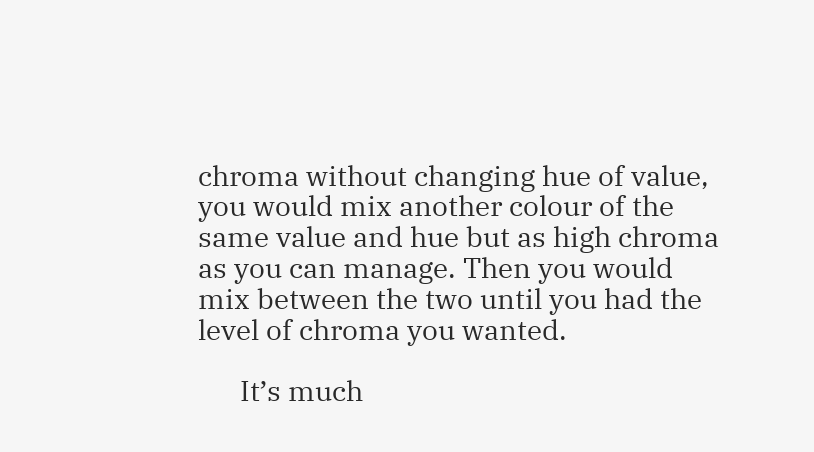chroma without changing hue of value, you would mix another colour of the same value and hue but as high chroma as you can manage. Then you would mix between the two until you had the level of chroma you wanted.

      It’s much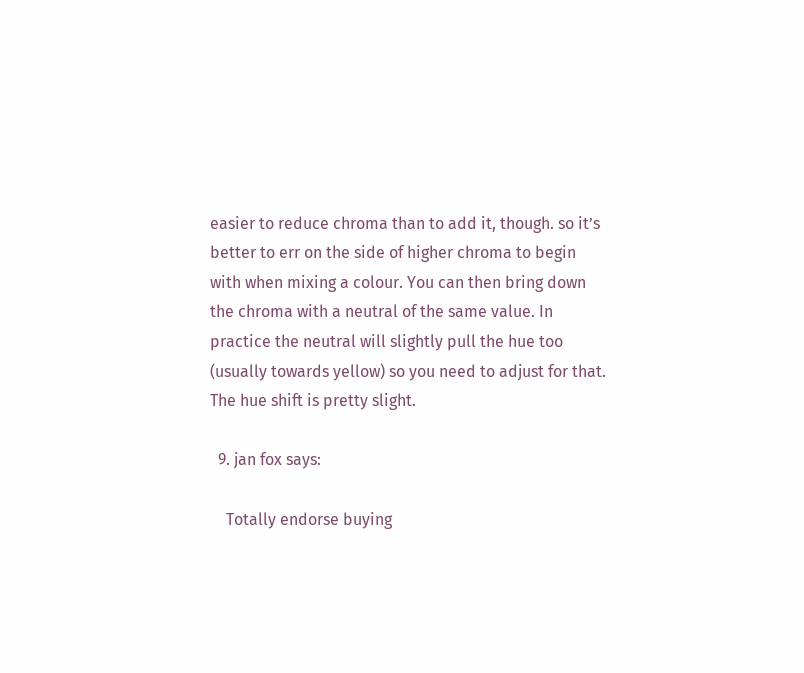easier to reduce chroma than to add it, though. so it’s better to err on the side of higher chroma to begin with when mixing a colour. You can then bring down the chroma with a neutral of the same value. In practice the neutral will slightly pull the hue too (usually towards yellow) so you need to adjust for that. The hue shift is pretty slight.

  9. jan fox says:

    Totally endorse buying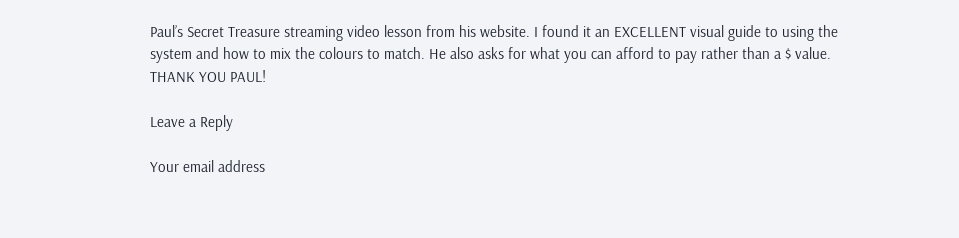Paul’s Secret Treasure streaming video lesson from his website. I found it an EXCELLENT visual guide to using the system and how to mix the colours to match. He also asks for what you can afford to pay rather than a $ value. THANK YOU PAUL!

Leave a Reply

Your email address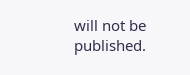will not be published.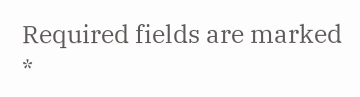Required fields are marked *